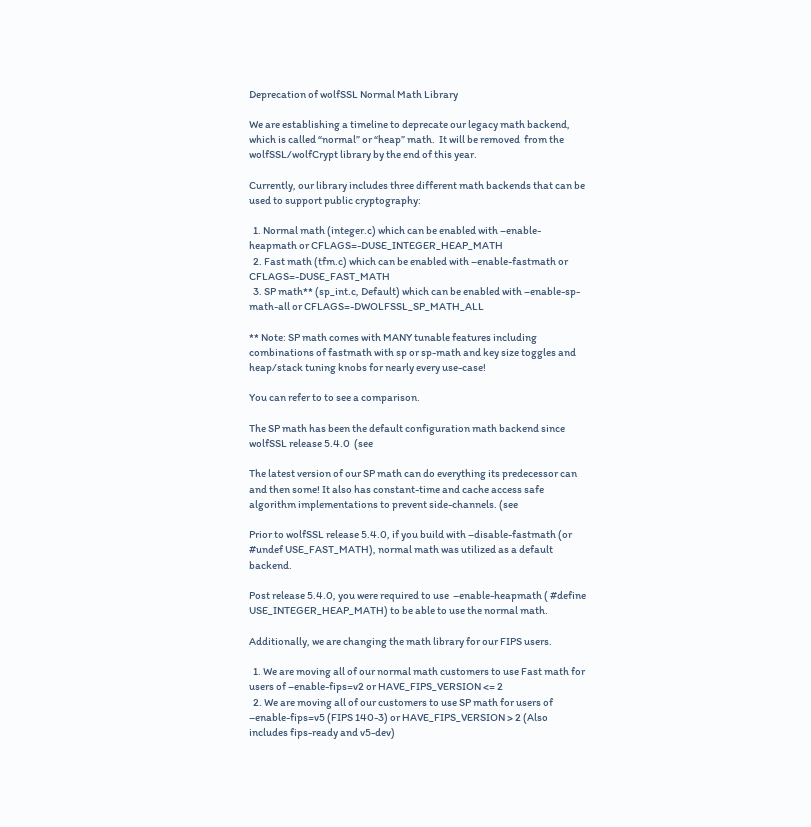Deprecation of wolfSSL Normal Math Library

We are establishing a timeline to deprecate our legacy math backend, which is called “normal” or “heap” math.  It will be removed  from the wolfSSL/wolfCrypt library by the end of this year.

Currently, our library includes three different math backends that can be used to support public cryptography:

  1. Normal math (integer.c) which can be enabled with –enable-heapmath or CFLAGS=-DUSE_INTEGER_HEAP_MATH
  2. Fast math (tfm.c) which can be enabled with –enable-fastmath or CFLAGS=-DUSE_FAST_MATH
  3. SP math** (sp_int.c, Default) which can be enabled with –enable-sp-math-all or CFLAGS=-DWOLFSSL_SP_MATH_ALL

** Note: SP math comes with MANY tunable features including combinations of fastmath with sp or sp-math and key size toggles and heap/stack tuning knobs for nearly every use-case!

You can refer to to see a comparison.

The SP math has been the default configuration math backend since wolfSSL release 5.4.0  (see

The latest version of our SP math can do everything its predecessor can and then some! It also has constant-time and cache access safe algorithm implementations to prevent side-channels. (see

Prior to wolfSSL release 5.4.0, if you build with –disable-fastmath (or #undef USE_FAST_MATH), normal math was utilized as a default backend.

Post release 5.4.0, you were required to use  –enable-heapmath ( #define USE_INTEGER_HEAP_MATH) to be able to use the normal math.

Additionally, we are changing the math library for our FIPS users.

  1. We are moving all of our normal math customers to use Fast math for users of –enable-fips=v2 or HAVE_FIPS_VERSION <= 2
  2. We are moving all of our customers to use SP math for users of –enable-fips=v5 (FIPS 140-3) or HAVE_FIPS_VERSION > 2 (Also includes fips-ready and v5-dev)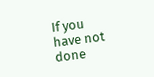If you have not done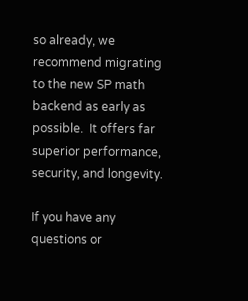so already, we recommend migrating to the new SP math backend as early as possible.  It offers far superior performance, security, and longevity.

If you have any questions or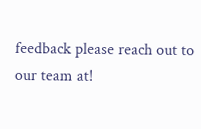feedback please reach out to our team at!